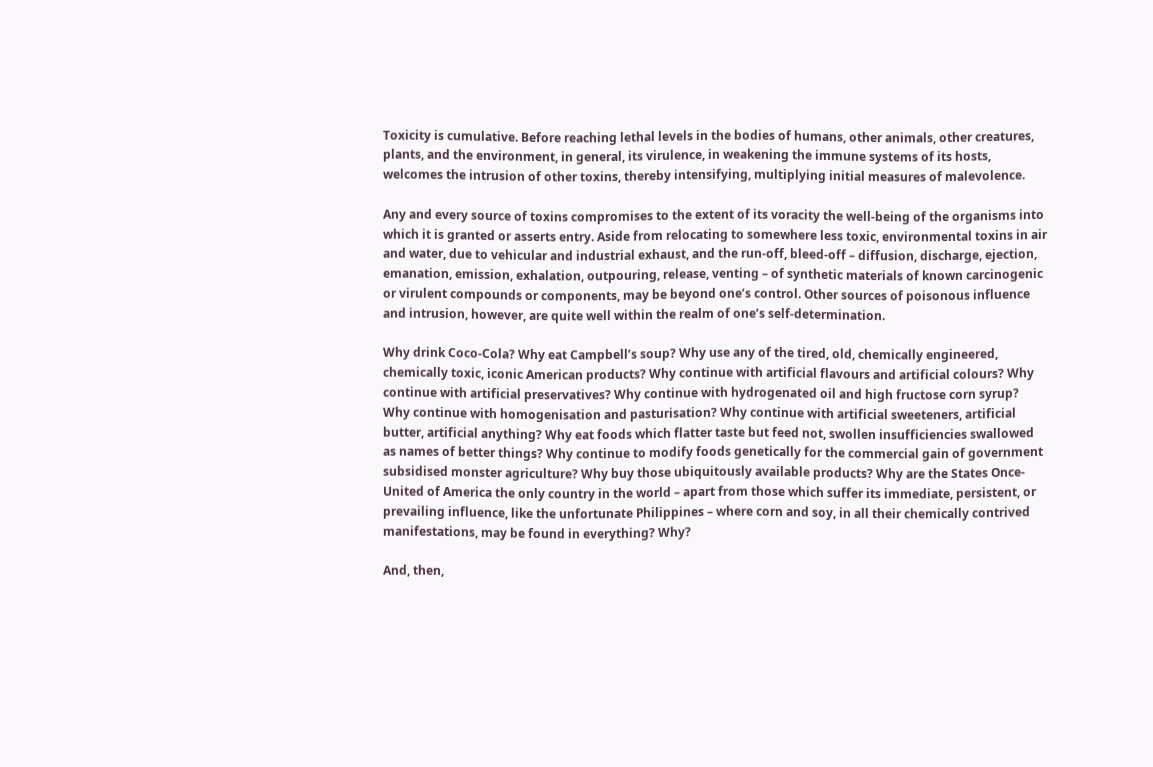Toxicity is cumulative. Before reaching lethal levels in the bodies of humans, other animals, other creatures, plants, and the environment, in general, its virulence, in weakening the immune systems of its hosts, welcomes the intrusion of other toxins, thereby intensifying, multiplying initial measures of malevolence.

Any and every source of toxins compromises to the extent of its voracity the well-being of the organisms into which it is granted or asserts entry. Aside from relocating to somewhere less toxic, environmental toxins in air and water, due to vehicular and industrial exhaust, and the run-off, bleed-off – diffusion, discharge, ejection, emanation, emission, exhalation, outpouring, release, venting – of synthetic materials of known carcinogenic or virulent compounds or components, may be beyond one’s control. Other sources of poisonous influence and intrusion, however, are quite well within the realm of one’s self-determination.

Why drink Coco-Cola? Why eat Campbell’s soup? Why use any of the tired, old, chemically engineered, chemically toxic, iconic American products? Why continue with artificial flavours and artificial colours? Why continue with artificial preservatives? Why continue with hydrogenated oil and high fructose corn syrup? Why continue with homogenisation and pasturisation? Why continue with artificial sweeteners, artificial butter, artificial anything? Why eat foods which flatter taste but feed not, swollen insufficiencies swallowed as names of better things? Why continue to modify foods genetically for the commercial gain of government subsidised monster agriculture? Why buy those ubiquitously available products? Why are the States Once-United of America the only country in the world – apart from those which suffer its immediate, persistent, or prevailing influence, like the unfortunate Philippines – where corn and soy, in all their chemically contrived manifestations, may be found in everything? Why?

And, then,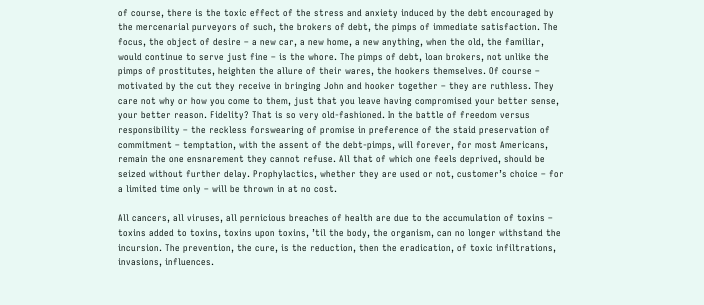of course, there is the toxic effect of the stress and anxiety induced by the debt encouraged by the mercenarial purveyors of such, the brokers of debt, the pimps of immediate satisfaction. The focus, the object of desire – a new car, a new home, a new anything, when the old, the familiar, would continue to serve just fine – is the whore. The pimps of debt, loan brokers, not unlike the pimps of prostitutes, heighten the allure of their wares, the hookers themselves. Of course – motivated by the cut they receive in bringing John and hooker together – they are ruthless. They care not why or how you come to them, just that you leave having compromised your better sense, your better reason. Fidelity? That is so very old-fashioned. In the battle of freedom versus responsibility – the reckless forswearing of promise in preference of the staid preservation of commitment – temptation, with the assent of the debt-pimps, will forever, for most Americans, remain the one ensnarement they cannot refuse. All that of which one feels deprived, should be seized without further delay. Prophylactics, whether they are used or not, customer’s choice – for a limited time only – will be thrown in at no cost.

All cancers, all viruses, all pernicious breaches of health are due to the accumulation of toxins – toxins added to toxins, toxins upon toxins, ’til the body, the organism, can no longer withstand the incursion. The prevention, the cure, is the reduction, then the eradication, of toxic infiltrations, invasions, influences.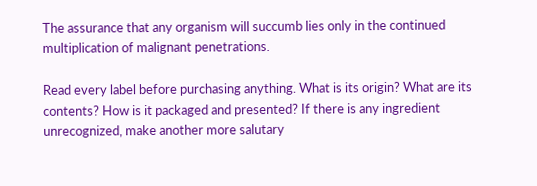The assurance that any organism will succumb lies only in the continued multiplication of malignant penetrations.

Read every label before purchasing anything. What is its origin? What are its contents? How is it packaged and presented? If there is any ingredient unrecognized, make another more salutary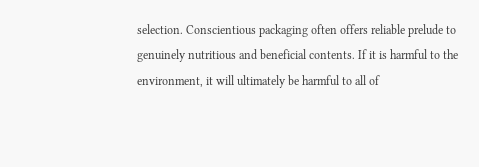selection. Conscientious packaging often offers reliable prelude to genuinely nutritious and beneficial contents. If it is harmful to the environment, it will ultimately be harmful to all of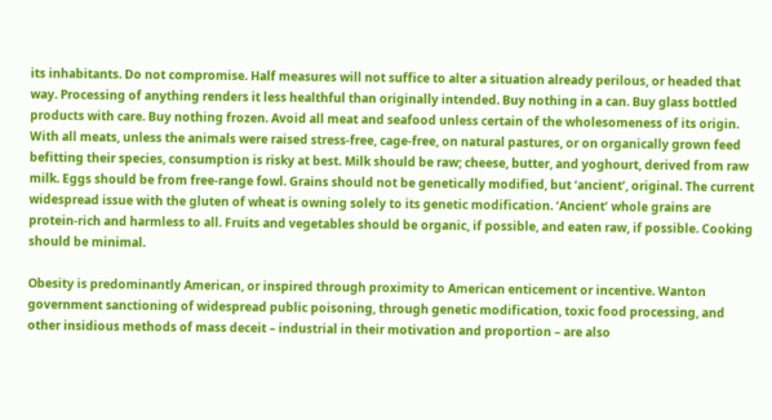its inhabitants. Do not compromise. Half measures will not suffice to alter a situation already perilous, or headed that way. Processing of anything renders it less healthful than originally intended. Buy nothing in a can. Buy glass bottled products with care. Buy nothing frozen. Avoid all meat and seafood unless certain of the wholesomeness of its origin. With all meats, unless the animals were raised stress-free, cage-free, on natural pastures, or on organically grown feed befitting their species, consumption is risky at best. Milk should be raw; cheese, butter, and yoghourt, derived from raw milk. Eggs should be from free-range fowl. Grains should not be genetically modified, but ‘ancient’, original. The current widespread issue with the gluten of wheat is owning solely to its genetic modification. ‘Ancient’ whole grains are protein-rich and harmless to all. Fruits and vegetables should be organic, if possible, and eaten raw, if possible. Cooking should be minimal.

Obesity is predominantly American, or inspired through proximity to American enticement or incentive. Wanton government sanctioning of widespread public poisoning, through genetic modification, toxic food processing, and other insidious methods of mass deceit – industrial in their motivation and proportion – are also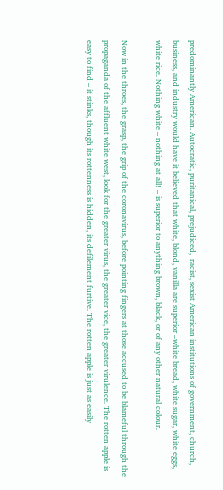predominantly American. Autocratic, puritanical, prejudiced,  racist, sexist American institutions of government, church, business, and industry would have it believed that white, blond, vanilla are superior –white bread, white sugar, white eggs, white rice. Nothing white – nothing at all! – is superior to anything brown, black, or of any other natural colour.

Now in the throes, the grasp, the grip of the coronavirus, before pointing fingers at those accused to be blameful through the propaganda of the affluent white west, look for the greater virus, the greater vice, the greater virulence. The rotten apple is easy to find – it stinks, though its rottenness is hidden, its defilement furtive. The rotten apple is just as easily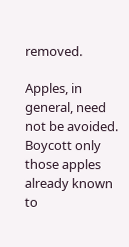removed.

Apples, in general, need not be avoided. Boycott only those apples already known to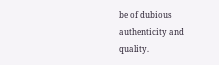be of dubious authenticity and quality.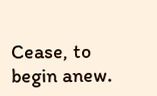Cease, to begin anew.